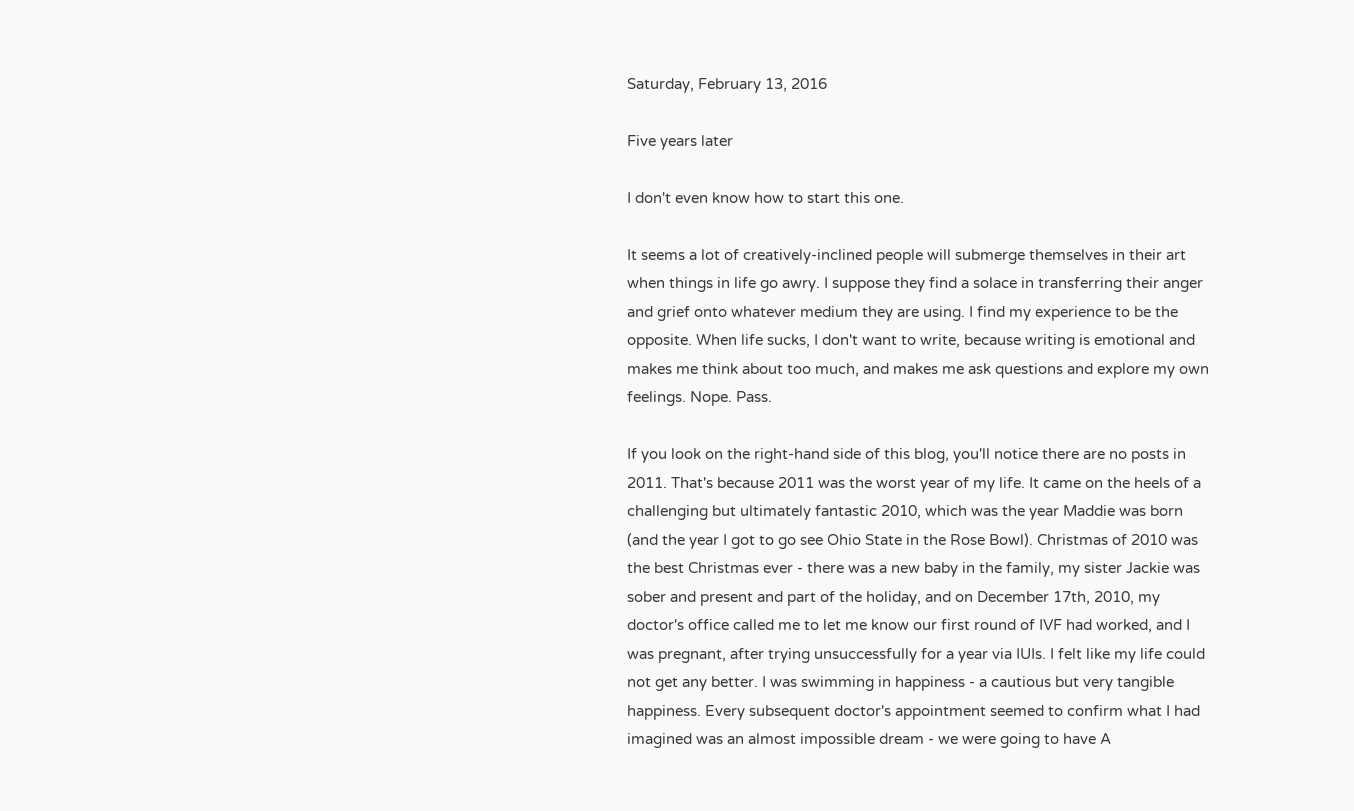Saturday, February 13, 2016

Five years later

I don't even know how to start this one.

It seems a lot of creatively-inclined people will submerge themselves in their art when things in life go awry. I suppose they find a solace in transferring their anger and grief onto whatever medium they are using. I find my experience to be the opposite. When life sucks, I don't want to write, because writing is emotional and makes me think about too much, and makes me ask questions and explore my own feelings. Nope. Pass.

If you look on the right-hand side of this blog, you'll notice there are no posts in 2011. That's because 2011 was the worst year of my life. It came on the heels of a challenging but ultimately fantastic 2010, which was the year Maddie was born (and the year I got to go see Ohio State in the Rose Bowl). Christmas of 2010 was the best Christmas ever - there was a new baby in the family, my sister Jackie was sober and present and part of the holiday, and on December 17th, 2010, my doctor's office called me to let me know our first round of IVF had worked, and I was pregnant, after trying unsuccessfully for a year via IUIs. I felt like my life could not get any better. I was swimming in happiness - a cautious but very tangible happiness. Every subsequent doctor's appointment seemed to confirm what I had imagined was an almost impossible dream - we were going to have A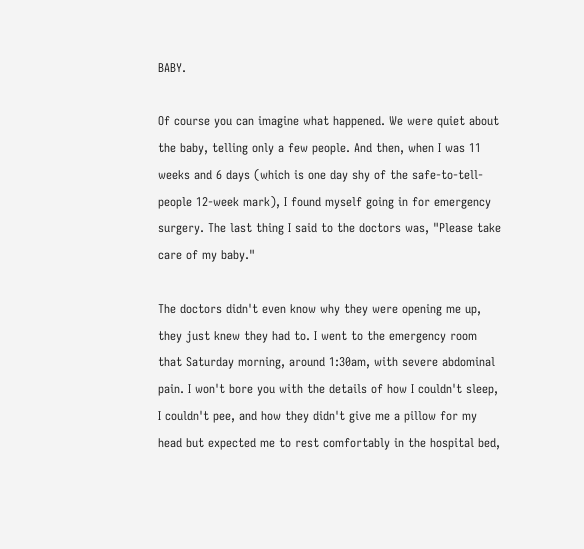BABY.

Of course you can imagine what happened. We were quiet about the baby, telling only a few people. And then, when I was 11 weeks and 6 days (which is one day shy of the safe-to-tell-people 12-week mark), I found myself going in for emergency surgery. The last thing I said to the doctors was, "Please take care of my baby."

The doctors didn't even know why they were opening me up, they just knew they had to. I went to the emergency room that Saturday morning, around 1:30am, with severe abdominal pain. I won't bore you with the details of how I couldn't sleep, I couldn't pee, and how they didn't give me a pillow for my head but expected me to rest comfortably in the hospital bed,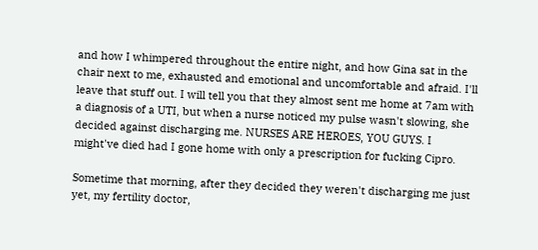and how I whimpered throughout the entire night, and how Gina sat in the chair next to me, exhausted and emotional and uncomfortable and afraid. I'll leave that stuff out. I will tell you that they almost sent me home at 7am with a diagnosis of a UTI, but when a nurse noticed my pulse wasn't slowing, she decided against discharging me. NURSES ARE HEROES, YOU GUYS. I might've died had I gone home with only a prescription for fucking Cipro.

Sometime that morning, after they decided they weren't discharging me just yet, my fertility doctor,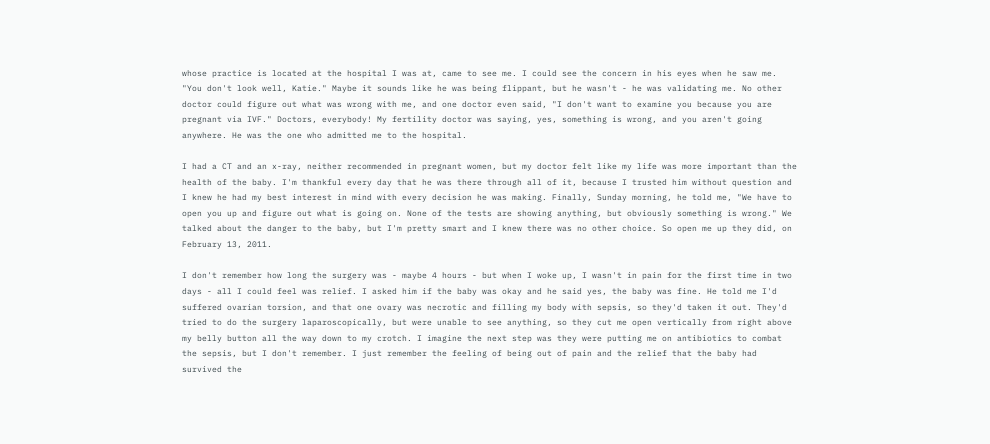whose practice is located at the hospital I was at, came to see me. I could see the concern in his eyes when he saw me. "You don't look well, Katie." Maybe it sounds like he was being flippant, but he wasn't - he was validating me. No other doctor could figure out what was wrong with me, and one doctor even said, "I don't want to examine you because you are pregnant via IVF." Doctors, everybody! My fertility doctor was saying, yes, something is wrong, and you aren't going anywhere. He was the one who admitted me to the hospital.

I had a CT and an x-ray, neither recommended in pregnant women, but my doctor felt like my life was more important than the health of the baby. I'm thankful every day that he was there through all of it, because I trusted him without question and I knew he had my best interest in mind with every decision he was making. Finally, Sunday morning, he told me, "We have to open you up and figure out what is going on. None of the tests are showing anything, but obviously something is wrong." We talked about the danger to the baby, but I'm pretty smart and I knew there was no other choice. So open me up they did, on February 13, 2011.

I don't remember how long the surgery was - maybe 4 hours - but when I woke up, I wasn't in pain for the first time in two days - all I could feel was relief. I asked him if the baby was okay and he said yes, the baby was fine. He told me I'd suffered ovarian torsion, and that one ovary was necrotic and filling my body with sepsis, so they'd taken it out. They'd tried to do the surgery laparoscopically, but were unable to see anything, so they cut me open vertically from right above my belly button all the way down to my crotch. I imagine the next step was they were putting me on antibiotics to combat the sepsis, but I don't remember. I just remember the feeling of being out of pain and the relief that the baby had survived the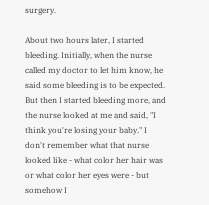surgery.

About two hours later, I started bleeding. Initially, when the nurse called my doctor to let him know, he said some bleeding is to be expected. But then I started bleeding more, and the nurse looked at me and said, "I think you're losing your baby." I don't remember what that nurse looked like - what color her hair was or what color her eyes were - but somehow I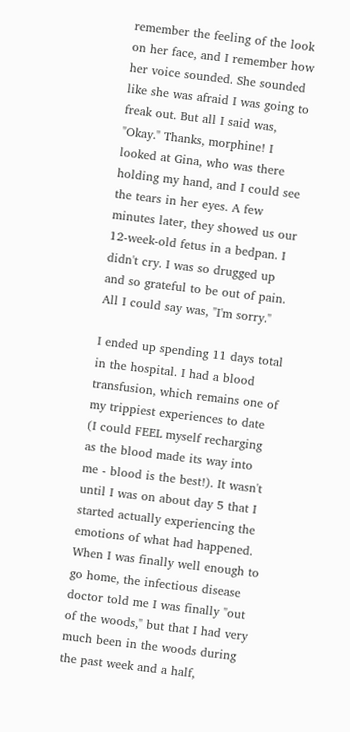remember the feeling of the look on her face, and I remember how her voice sounded. She sounded like she was afraid I was going to freak out. But all I said was, "Okay." Thanks, morphine! I looked at Gina, who was there holding my hand, and I could see the tears in her eyes. A few minutes later, they showed us our 12-week-old fetus in a bedpan. I didn't cry. I was so drugged up and so grateful to be out of pain. All I could say was, "I'm sorry."

I ended up spending 11 days total in the hospital. I had a blood transfusion, which remains one of my trippiest experiences to date (I could FEEL myself recharging as the blood made its way into me - blood is the best!). It wasn't until I was on about day 5 that I started actually experiencing the emotions of what had happened. When I was finally well enough to go home, the infectious disease doctor told me I was finally "out of the woods," but that I had very much been in the woods during the past week and a half,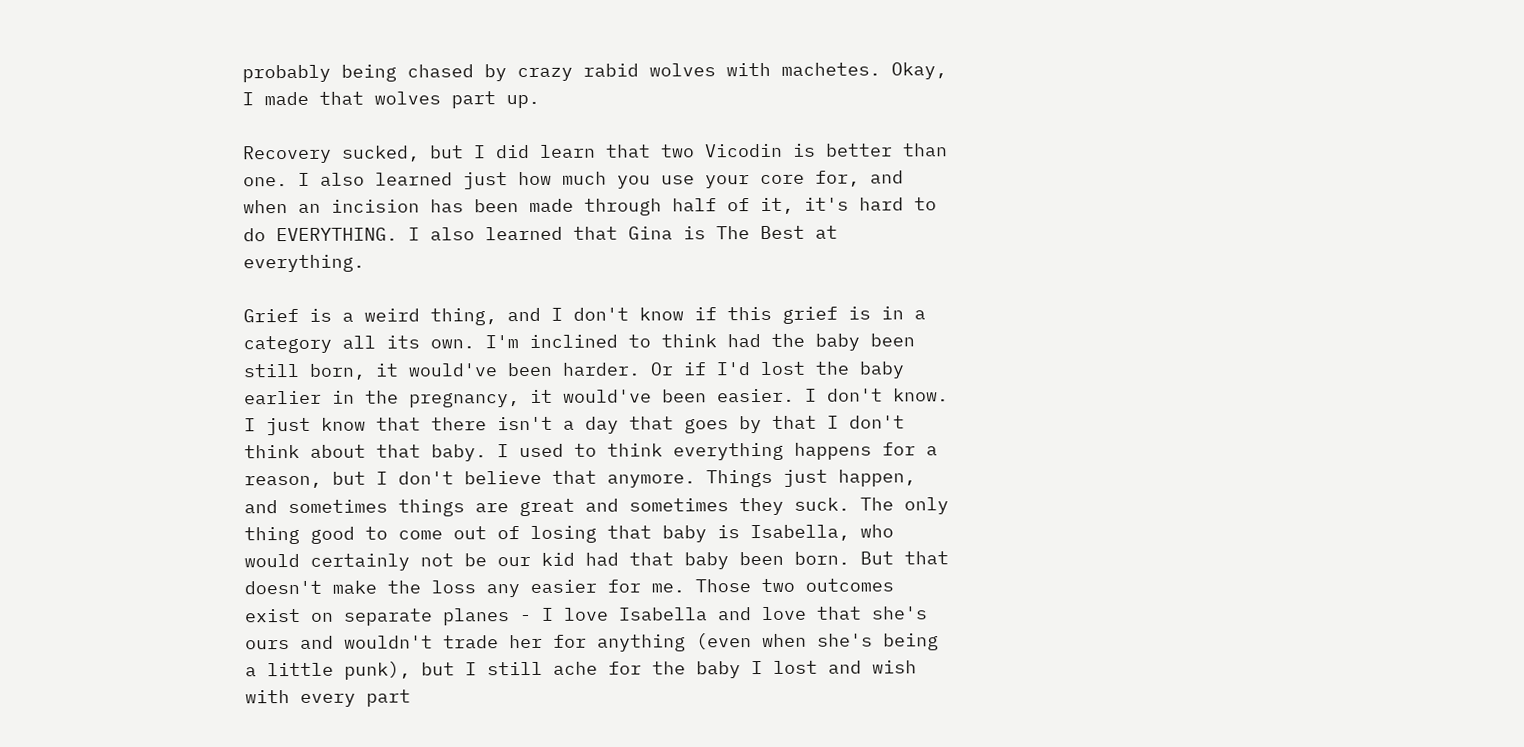probably being chased by crazy rabid wolves with machetes. Okay, I made that wolves part up.

Recovery sucked, but I did learn that two Vicodin is better than one. I also learned just how much you use your core for, and when an incision has been made through half of it, it's hard to do EVERYTHING. I also learned that Gina is The Best at everything.

Grief is a weird thing, and I don't know if this grief is in a category all its own. I'm inclined to think had the baby been still born, it would've been harder. Or if I'd lost the baby earlier in the pregnancy, it would've been easier. I don't know. I just know that there isn't a day that goes by that I don't think about that baby. I used to think everything happens for a reason, but I don't believe that anymore. Things just happen, and sometimes things are great and sometimes they suck. The only thing good to come out of losing that baby is Isabella, who would certainly not be our kid had that baby been born. But that doesn't make the loss any easier for me. Those two outcomes exist on separate planes - I love Isabella and love that she's ours and wouldn't trade her for anything (even when she's being a little punk), but I still ache for the baby I lost and wish with every part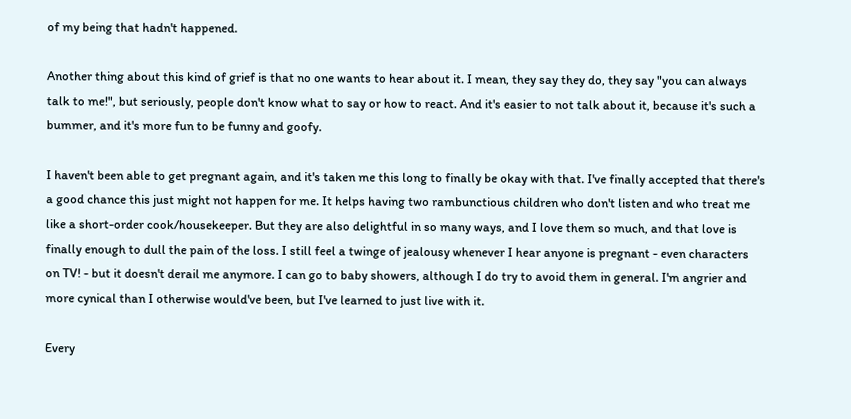of my being that hadn't happened.

Another thing about this kind of grief is that no one wants to hear about it. I mean, they say they do, they say "you can always talk to me!", but seriously, people don't know what to say or how to react. And it's easier to not talk about it, because it's such a bummer, and it's more fun to be funny and goofy.

I haven't been able to get pregnant again, and it's taken me this long to finally be okay with that. I've finally accepted that there's a good chance this just might not happen for me. It helps having two rambunctious children who don't listen and who treat me like a short-order cook/housekeeper. But they are also delightful in so many ways, and I love them so much, and that love is finally enough to dull the pain of the loss. I still feel a twinge of jealousy whenever I hear anyone is pregnant - even characters on TV! - but it doesn't derail me anymore. I can go to baby showers, although I do try to avoid them in general. I'm angrier and more cynical than I otherwise would've been, but I've learned to just live with it.

Every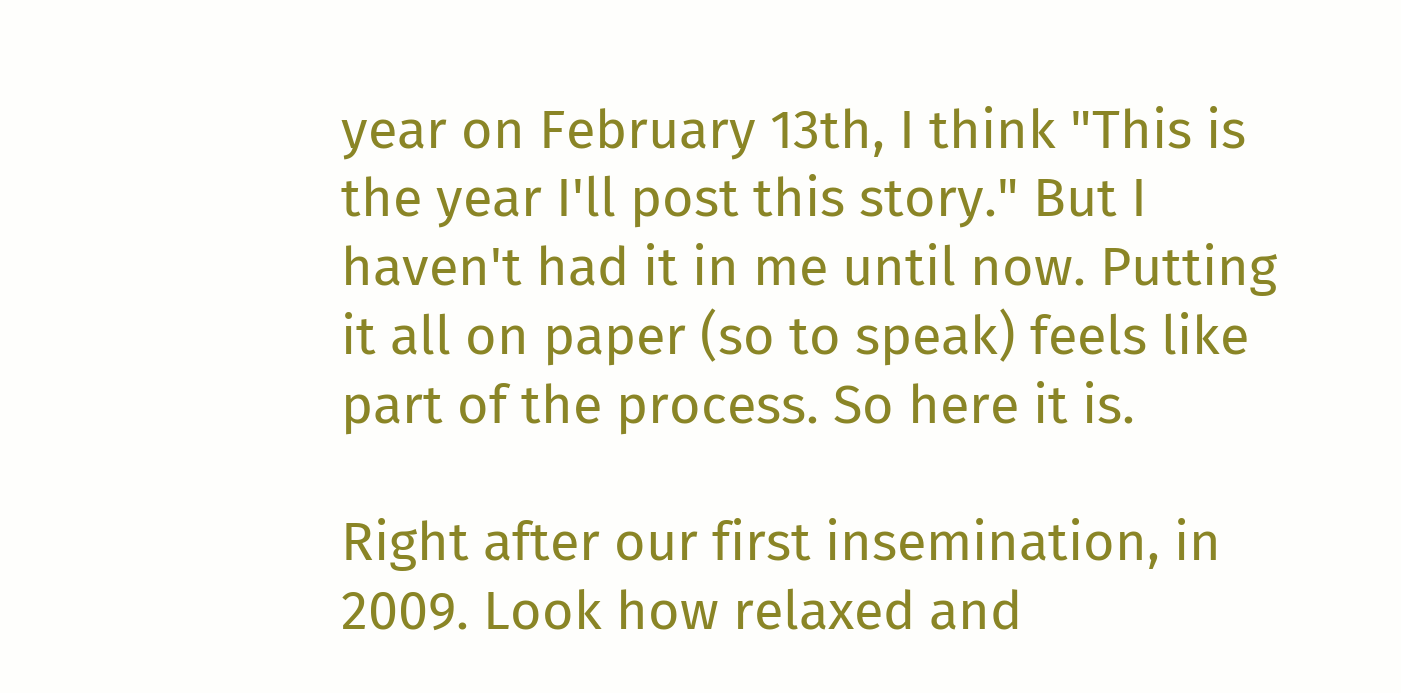year on February 13th, I think "This is the year I'll post this story." But I haven't had it in me until now. Putting it all on paper (so to speak) feels like part of the process. So here it is.

Right after our first insemination, in 2009. Look how relaxed and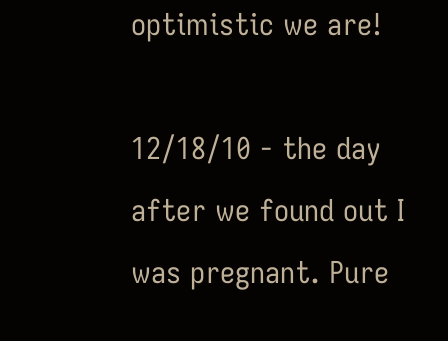optimistic we are!

12/18/10 - the day after we found out I was pregnant. Pure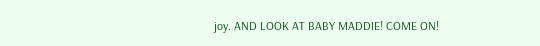joy. AND LOOK AT BABY MADDIE! COME ON!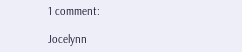1 comment:

Jocelynn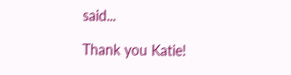said...

Thank you Katie!